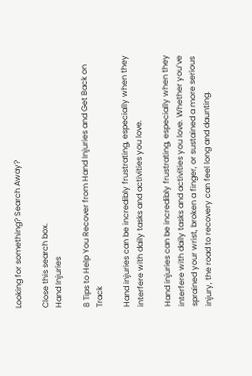Looking for something? Search Away?

Close this search box.
Hand Injuries

8 Tips to Help You Recover from Hand Injuries and Get Back on Track

Hand injuries can be incredibly frustrating, especially when they interfere with daily tasks and activities you love.

Hand injuries can be incredibly frustrating, especially when they interfere with daily tasks and activities you love. Whether you’ve sprained your wrist, broken a finger, or sustained a more serious injury, the road to recovery can feel long and daunting.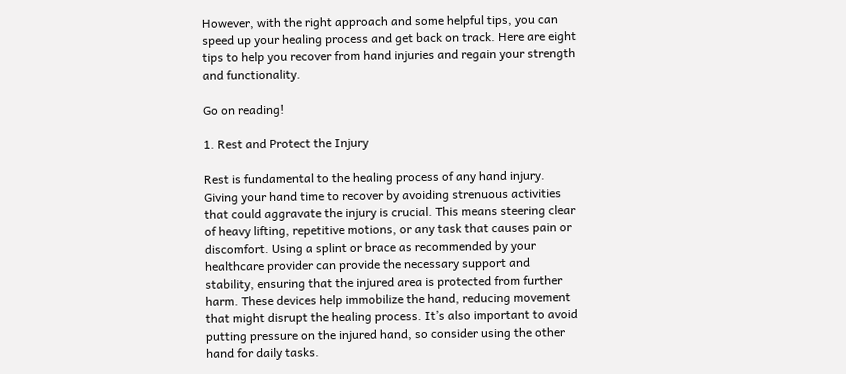However, with the right approach and some helpful tips, you can speed up your healing process and get back on track. Here are eight tips to help you recover from hand injuries and regain your strength and functionality.

Go on reading!

1. Rest and Protect the Injury

Rest is fundamental to the healing process of any hand injury. Giving your hand time to recover by avoiding strenuous activities that could aggravate the injury is crucial. This means steering clear of heavy lifting, repetitive motions, or any task that causes pain or discomfort. Using a splint or brace as recommended by your healthcare provider can provide the necessary support and stability, ensuring that the injured area is protected from further harm. These devices help immobilize the hand, reducing movement that might disrupt the healing process. It’s also important to avoid putting pressure on the injured hand, so consider using the other hand for daily tasks.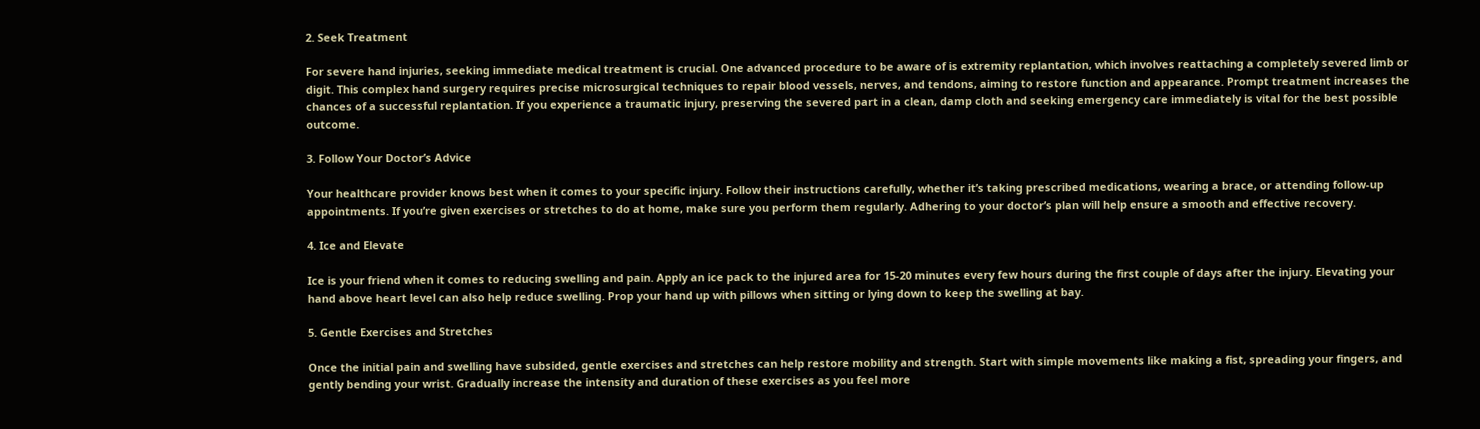2. Seek Treatment

For severe hand injuries, seeking immediate medical treatment is crucial. One advanced procedure to be aware of is extremity replantation, which involves reattaching a completely severed limb or digit. This complex hand surgery requires precise microsurgical techniques to repair blood vessels, nerves, and tendons, aiming to restore function and appearance. Prompt treatment increases the chances of a successful replantation. If you experience a traumatic injury, preserving the severed part in a clean, damp cloth and seeking emergency care immediately is vital for the best possible outcome.

3. Follow Your Doctor’s Advice

Your healthcare provider knows best when it comes to your specific injury. Follow their instructions carefully, whether it’s taking prescribed medications, wearing a brace, or attending follow-up appointments. If you’re given exercises or stretches to do at home, make sure you perform them regularly. Adhering to your doctor’s plan will help ensure a smooth and effective recovery.

4. Ice and Elevate

Ice is your friend when it comes to reducing swelling and pain. Apply an ice pack to the injured area for 15-20 minutes every few hours during the first couple of days after the injury. Elevating your hand above heart level can also help reduce swelling. Prop your hand up with pillows when sitting or lying down to keep the swelling at bay.

5. Gentle Exercises and Stretches

Once the initial pain and swelling have subsided, gentle exercises and stretches can help restore mobility and strength. Start with simple movements like making a fist, spreading your fingers, and gently bending your wrist. Gradually increase the intensity and duration of these exercises as you feel more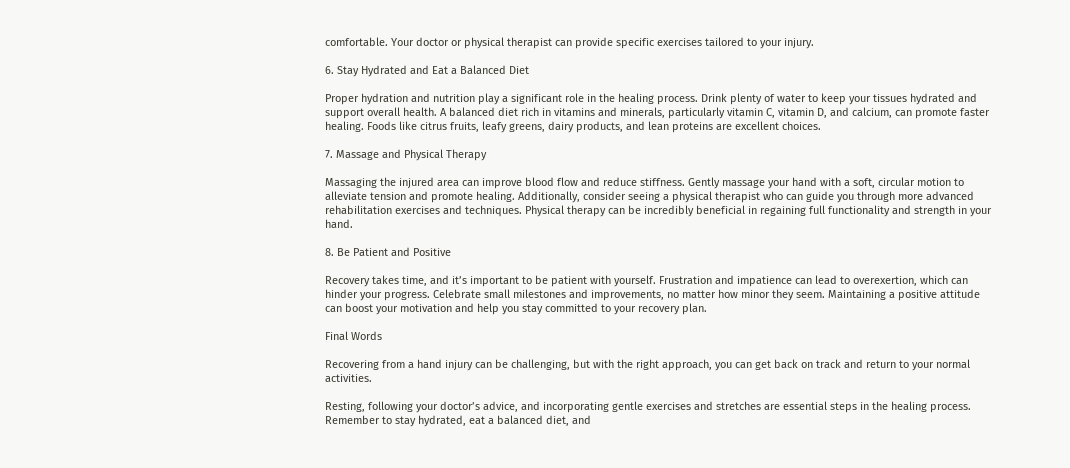comfortable. Your doctor or physical therapist can provide specific exercises tailored to your injury.

6. Stay Hydrated and Eat a Balanced Diet

Proper hydration and nutrition play a significant role in the healing process. Drink plenty of water to keep your tissues hydrated and support overall health. A balanced diet rich in vitamins and minerals, particularly vitamin C, vitamin D, and calcium, can promote faster healing. Foods like citrus fruits, leafy greens, dairy products, and lean proteins are excellent choices.

7. Massage and Physical Therapy

Massaging the injured area can improve blood flow and reduce stiffness. Gently massage your hand with a soft, circular motion to alleviate tension and promote healing. Additionally, consider seeing a physical therapist who can guide you through more advanced rehabilitation exercises and techniques. Physical therapy can be incredibly beneficial in regaining full functionality and strength in your hand.

8. Be Patient and Positive

Recovery takes time, and it’s important to be patient with yourself. Frustration and impatience can lead to overexertion, which can hinder your progress. Celebrate small milestones and improvements, no matter how minor they seem. Maintaining a positive attitude can boost your motivation and help you stay committed to your recovery plan.

Final Words

Recovering from a hand injury can be challenging, but with the right approach, you can get back on track and return to your normal activities.

Resting, following your doctor’s advice, and incorporating gentle exercises and stretches are essential steps in the healing process. Remember to stay hydrated, eat a balanced diet, and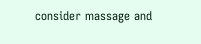consider massage and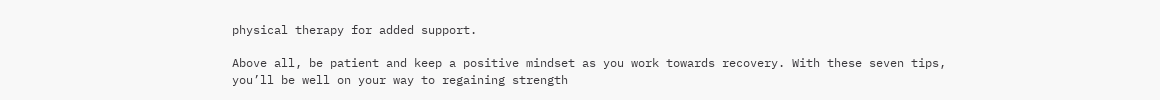physical therapy for added support.

Above all, be patient and keep a positive mindset as you work towards recovery. With these seven tips, you’ll be well on your way to regaining strength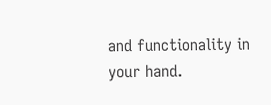and functionality in your hand.